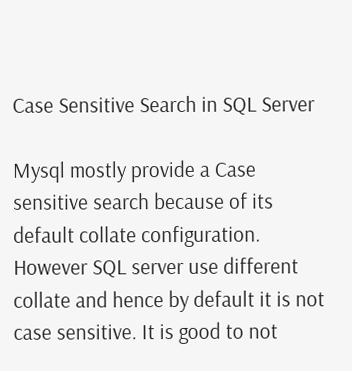Case Sensitive Search in SQL Server

Mysql mostly provide a Case sensitive search because of its default collate configuration. However SQL server use different collate and hence by default it is not case sensitive. It is good to not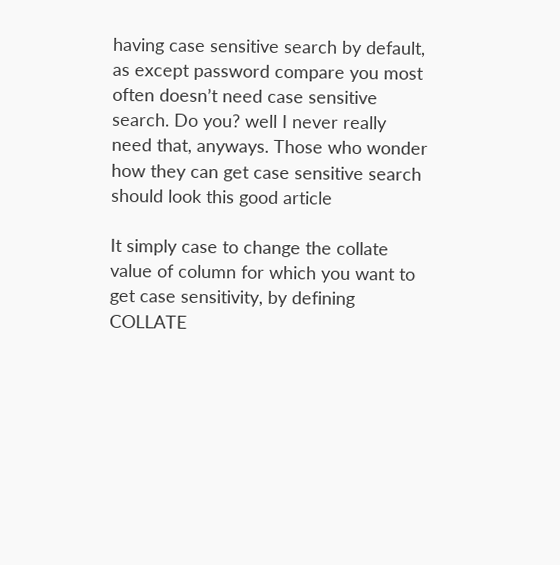having case sensitive search by default, as except password compare you most often doesn’t need case sensitive search. Do you? well I never really need that, anyways. Those who wonder how they can get case sensitive search should look this good article

It simply case to change the collate value of column for which you want to get case sensitivity, by defining COLLATE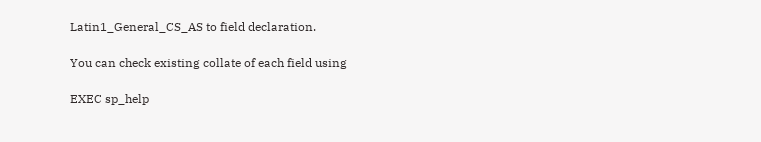Latin1_General_CS_AS to field declaration.

You can check existing collate of each field using

EXEC sp_help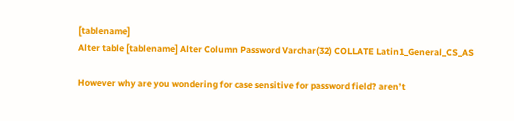[tablename]
Alter table [tablename] Alter Column Password Varchar(32) COLLATE Latin1_General_CS_AS

However why are you wondering for case sensitive for password field? aren’t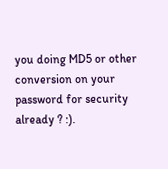you doing MD5 or other conversion on your password for security already ? :).